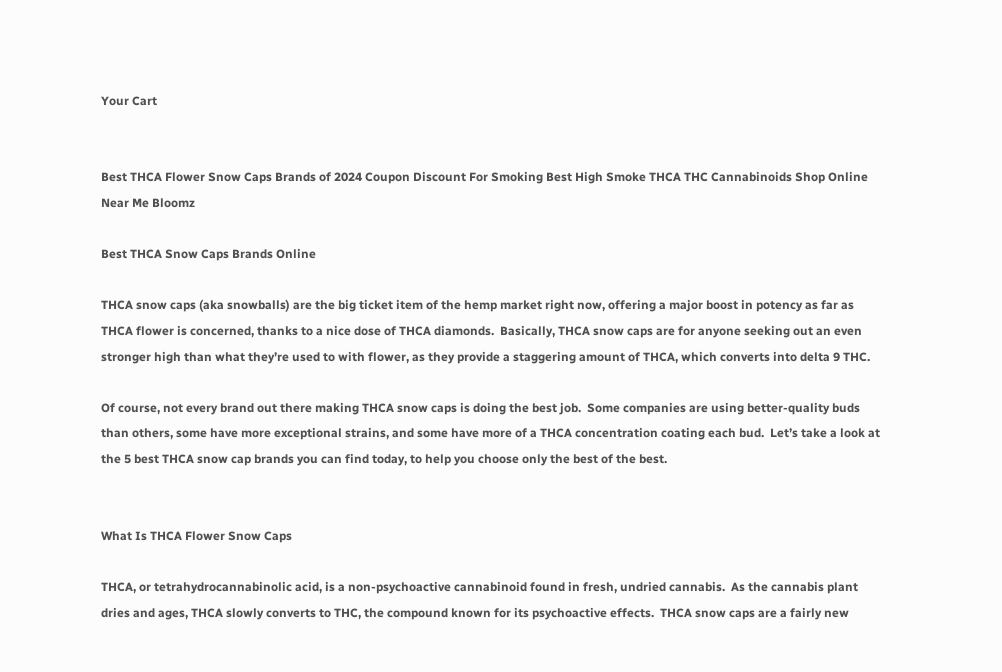Your Cart


Best THCA Flower Snow Caps Brands of 2024 Coupon Discount For Smoking Best High Smoke THCA THC Cannabinoids Shop Online Near Me Bloomz

Best THCA Snow Caps Brands Online

THCA snow caps (aka snowballs) are the big ticket item of the hemp market right now, offering a major boost in potency as far as THCA flower is concerned, thanks to a nice dose of THCA diamonds.  Basically, THCA snow caps are for anyone seeking out an even stronger high than what they’re used to with flower, as they provide a staggering amount of THCA, which converts into delta 9 THC.

Of course, not every brand out there making THCA snow caps is doing the best job.  Some companies are using better-quality buds than others, some have more exceptional strains, and some have more of a THCA concentration coating each bud.  Let’s take a look at the 5 best THCA snow cap brands you can find today, to help you choose only the best of the best.


What Is THCA Flower Snow Caps

THCA, or tetrahydrocannabinolic acid, is a non-psychoactive cannabinoid found in fresh, undried cannabis.  As the cannabis plant dries and ages, THCA slowly converts to THC, the compound known for its psychoactive effects.  THCA snow caps are a fairly new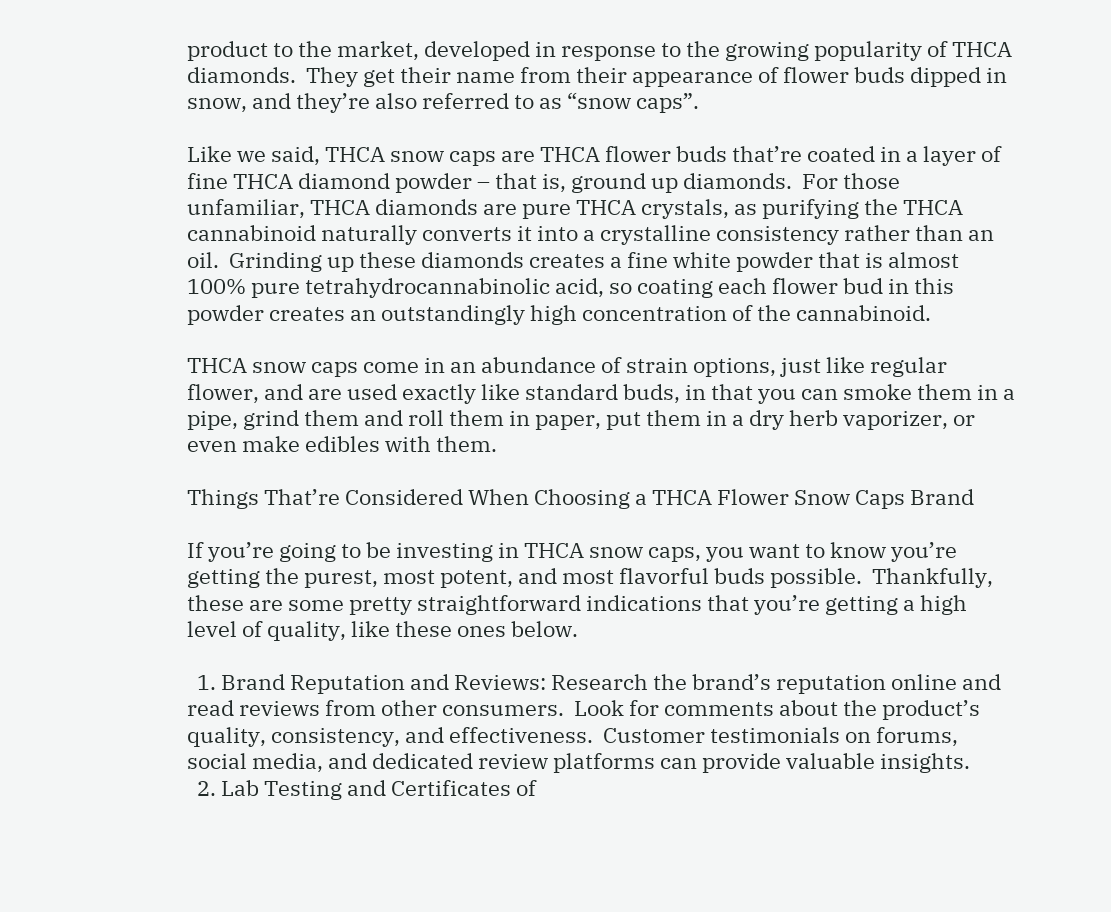product to the market, developed in response to the growing popularity of THCA diamonds.  They get their name from their appearance of flower buds dipped in snow, and they’re also referred to as “snow caps”.

Like we said, THCA snow caps are THCA flower buds that’re coated in a layer of fine THCA diamond powder – that is, ground up diamonds.  For those unfamiliar, THCA diamonds are pure THCA crystals, as purifying the THCA cannabinoid naturally converts it into a crystalline consistency rather than an oil.  Grinding up these diamonds creates a fine white powder that is almost 100% pure tetrahydrocannabinolic acid, so coating each flower bud in this powder creates an outstandingly high concentration of the cannabinoid.

THCA snow caps come in an abundance of strain options, just like regular flower, and are used exactly like standard buds, in that you can smoke them in a pipe, grind them and roll them in paper, put them in a dry herb vaporizer, or even make edibles with them.

Things That’re Considered When Choosing a THCA Flower Snow Caps Brand

If you’re going to be investing in THCA snow caps, you want to know you’re getting the purest, most potent, and most flavorful buds possible.  Thankfully, these are some pretty straightforward indications that you’re getting a high level of quality, like these ones below.

  1. Brand Reputation and Reviews: Research the brand’s reputation online and read reviews from other consumers.  Look for comments about the product’s quality, consistency, and effectiveness.  Customer testimonials on forums, social media, and dedicated review platforms can provide valuable insights.
  2. Lab Testing and Certificates of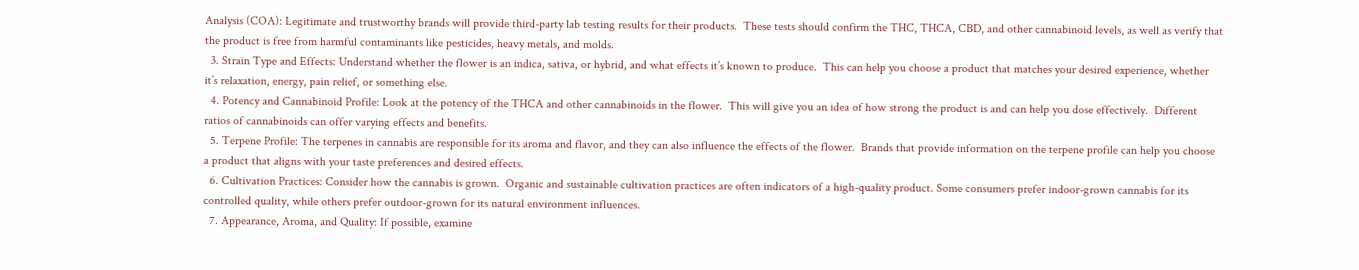Analysis (COA): Legitimate and trustworthy brands will provide third-party lab testing results for their products.  These tests should confirm the THC, THCA, CBD, and other cannabinoid levels, as well as verify that the product is free from harmful contaminants like pesticides, heavy metals, and molds.
  3. Strain Type and Effects: Understand whether the flower is an indica, sativa, or hybrid, and what effects it’s known to produce.  This can help you choose a product that matches your desired experience, whether it’s relaxation, energy, pain relief, or something else.
  4. Potency and Cannabinoid Profile: Look at the potency of the THCA and other cannabinoids in the flower.  This will give you an idea of how strong the product is and can help you dose effectively.  Different ratios of cannabinoids can offer varying effects and benefits.
  5. Terpene Profile: The terpenes in cannabis are responsible for its aroma and flavor, and they can also influence the effects of the flower.  Brands that provide information on the terpene profile can help you choose a product that aligns with your taste preferences and desired effects.
  6. Cultivation Practices: Consider how the cannabis is grown.  Organic and sustainable cultivation practices are often indicators of a high-quality product. Some consumers prefer indoor-grown cannabis for its controlled quality, while others prefer outdoor-grown for its natural environment influences.
  7. Appearance, Aroma, and Quality: If possible, examine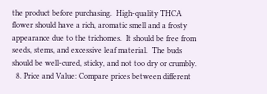the product before purchasing.  High-quality THCA flower should have a rich, aromatic smell and a frosty appearance due to the trichomes.  It should be free from seeds, stems, and excessive leaf material.  The buds should be well-cured, sticky, and not too dry or crumbly.
  8. Price and Value: Compare prices between different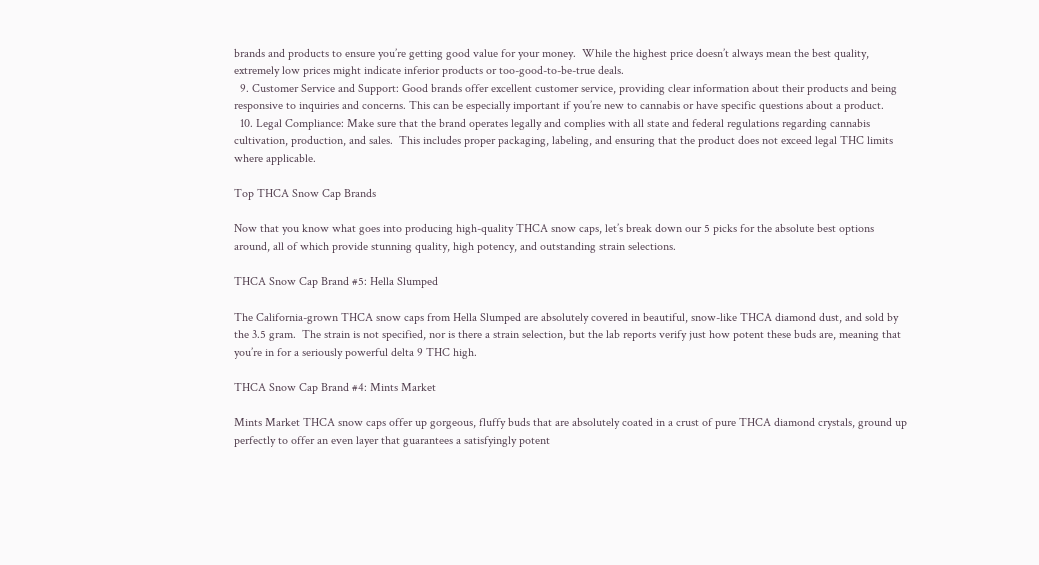brands and products to ensure you’re getting good value for your money.  While the highest price doesn’t always mean the best quality, extremely low prices might indicate inferior products or too-good-to-be-true deals.
  9. Customer Service and Support: Good brands offer excellent customer service, providing clear information about their products and being responsive to inquiries and concerns. This can be especially important if you’re new to cannabis or have specific questions about a product.
  10. Legal Compliance: Make sure that the brand operates legally and complies with all state and federal regulations regarding cannabis cultivation, production, and sales.  This includes proper packaging, labeling, and ensuring that the product does not exceed legal THC limits where applicable.

Top THCA Snow Cap Brands

Now that you know what goes into producing high-quality THCA snow caps, let’s break down our 5 picks for the absolute best options around, all of which provide stunning quality, high potency, and outstanding strain selections.

THCA Snow Cap Brand #5: Hella Slumped

The California-grown THCA snow caps from Hella Slumped are absolutely covered in beautiful, snow-like THCA diamond dust, and sold by the 3.5 gram.  The strain is not specified, nor is there a strain selection, but the lab reports verify just how potent these buds are, meaning that you’re in for a seriously powerful delta 9 THC high.

THCA Snow Cap Brand #4: Mints Market

Mints Market THCA snow caps offer up gorgeous, fluffy buds that are absolutely coated in a crust of pure THCA diamond crystals, ground up perfectly to offer an even layer that guarantees a satisfyingly potent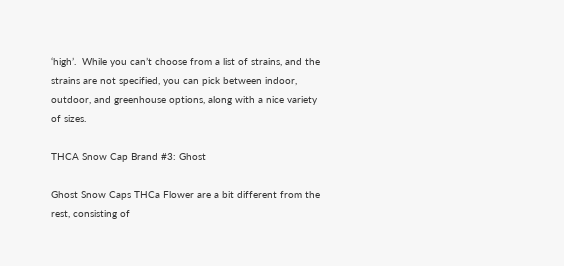‘high’.  While you can’t choose from a list of strains, and the strains are not specified, you can pick between indoor, outdoor, and greenhouse options, along with a nice variety of sizes.

THCA Snow Cap Brand #3: Ghost

Ghost Snow Caps THCa Flower are a bit different from the rest, consisting of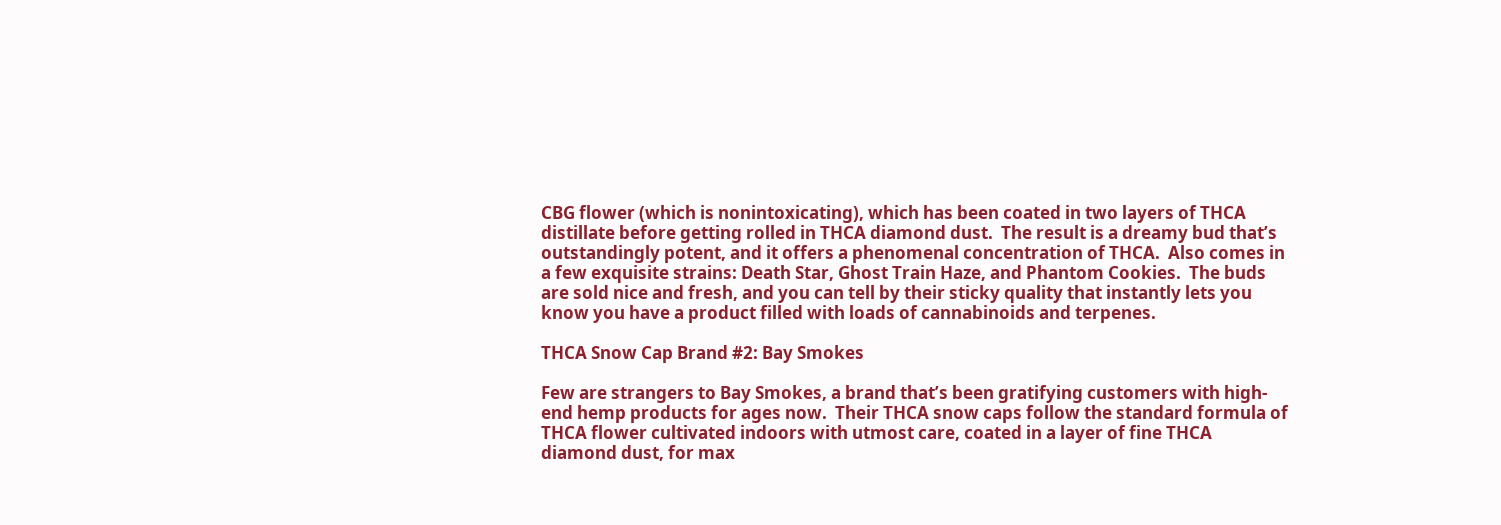CBG flower (which is nonintoxicating), which has been coated in two layers of THCA distillate before getting rolled in THCA diamond dust.  The result is a dreamy bud that’s outstandingly potent, and it offers a phenomenal concentration of THCA.  Also comes in a few exquisite strains: Death Star, Ghost Train Haze, and Phantom Cookies.  The buds are sold nice and fresh, and you can tell by their sticky quality that instantly lets you know you have a product filled with loads of cannabinoids and terpenes.

THCA Snow Cap Brand #2: Bay Smokes

Few are strangers to Bay Smokes, a brand that’s been gratifying customers with high-end hemp products for ages now.  Their THCA snow caps follow the standard formula of THCA flower cultivated indoors with utmost care, coated in a layer of fine THCA diamond dust, for max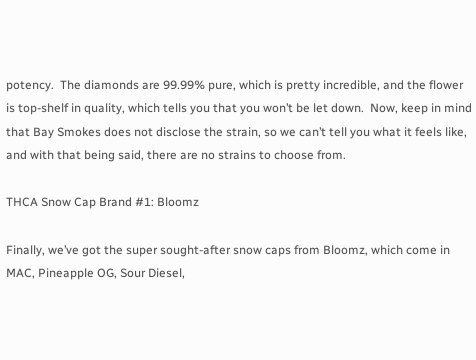potency.  The diamonds are 99.99% pure, which is pretty incredible, and the flower is top-shelf in quality, which tells you that you won’t be let down.  Now, keep in mind that Bay Smokes does not disclose the strain, so we can’t tell you what it feels like, and with that being said, there are no strains to choose from.

THCA Snow Cap Brand #1: Bloomz

Finally, we’ve got the super sought-after snow caps from Bloomz, which come in  MAC, Pineapple OG, Sour Diesel,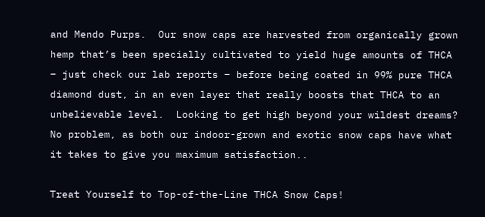and Mendo Purps.  Our snow caps are harvested from organically grown hemp that’s been specially cultivated to yield huge amounts of THCA – just check our lab reports – before being coated in 99% pure THCA diamond dust, in an even layer that really boosts that THCA to an unbelievable level.  Looking to get high beyond your wildest dreams?  No problem, as both our indoor-grown and exotic snow caps have what it takes to give you maximum satisfaction..

Treat Yourself to Top-of-the-Line THCA Snow Caps!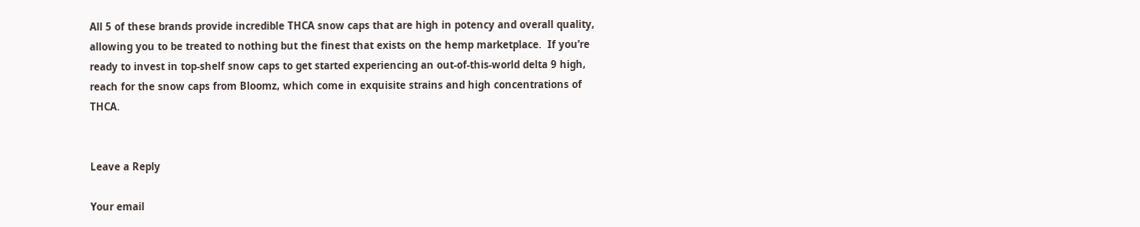All 5 of these brands provide incredible THCA snow caps that are high in potency and overall quality, allowing you to be treated to nothing but the finest that exists on the hemp marketplace.  If you’re ready to invest in top-shelf snow caps to get started experiencing an out-of-this-world delta 9 high, reach for the snow caps from Bloomz, which come in exquisite strains and high concentrations of THCA.


Leave a Reply

Your email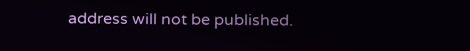address will not be published.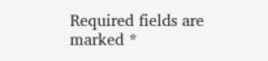Required fields are marked *